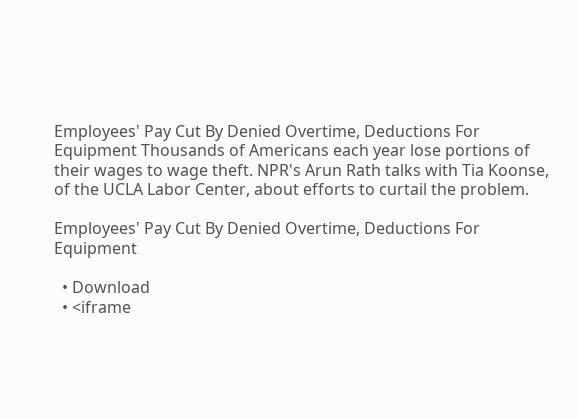Employees' Pay Cut By Denied Overtime, Deductions For Equipment Thousands of Americans each year lose portions of their wages to wage theft. NPR's Arun Rath talks with Tia Koonse, of the UCLA Labor Center, about efforts to curtail the problem.

Employees' Pay Cut By Denied Overtime, Deductions For Equipment

  • Download
  • <iframe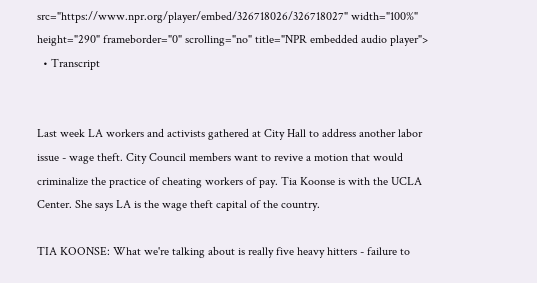src="https://www.npr.org/player/embed/326718026/326718027" width="100%" height="290" frameborder="0" scrolling="no" title="NPR embedded audio player">
  • Transcript


Last week LA workers and activists gathered at City Hall to address another labor issue - wage theft. City Council members want to revive a motion that would criminalize the practice of cheating workers of pay. Tia Koonse is with the UCLA Center. She says LA is the wage theft capital of the country.

TIA KOONSE: What we're talking about is really five heavy hitters - failure to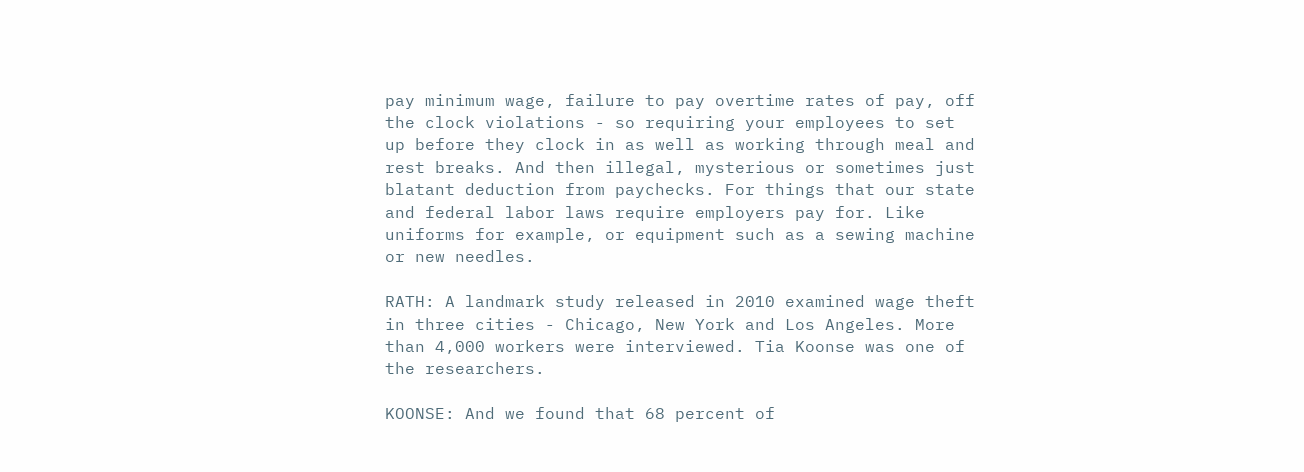pay minimum wage, failure to pay overtime rates of pay, off the clock violations - so requiring your employees to set up before they clock in as well as working through meal and rest breaks. And then illegal, mysterious or sometimes just blatant deduction from paychecks. For things that our state and federal labor laws require employers pay for. Like uniforms for example, or equipment such as a sewing machine or new needles.

RATH: A landmark study released in 2010 examined wage theft in three cities - Chicago, New York and Los Angeles. More than 4,000 workers were interviewed. Tia Koonse was one of the researchers.

KOONSE: And we found that 68 percent of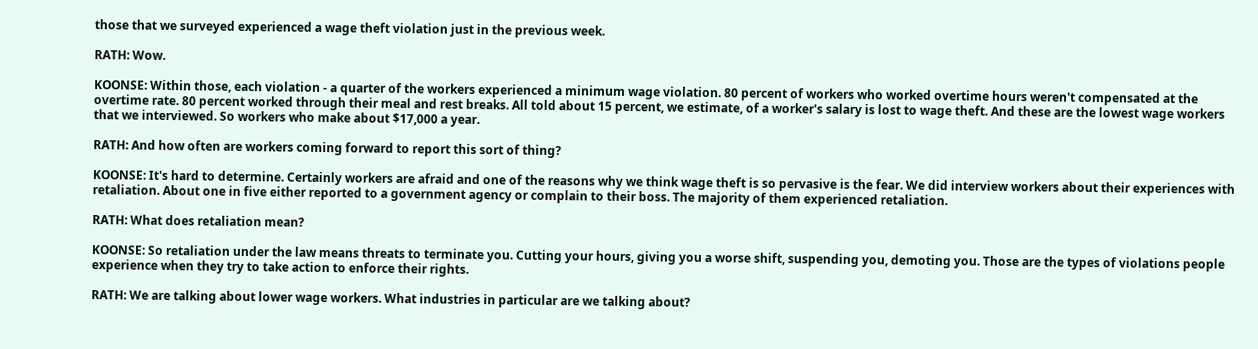those that we surveyed experienced a wage theft violation just in the previous week.

RATH: Wow.

KOONSE: Within those, each violation - a quarter of the workers experienced a minimum wage violation. 80 percent of workers who worked overtime hours weren't compensated at the overtime rate. 80 percent worked through their meal and rest breaks. All told about 15 percent, we estimate, of a worker's salary is lost to wage theft. And these are the lowest wage workers that we interviewed. So workers who make about $17,000 a year.

RATH: And how often are workers coming forward to report this sort of thing?

KOONSE: It's hard to determine. Certainly workers are afraid and one of the reasons why we think wage theft is so pervasive is the fear. We did interview workers about their experiences with retaliation. About one in five either reported to a government agency or complain to their boss. The majority of them experienced retaliation.

RATH: What does retaliation mean?

KOONSE: So retaliation under the law means threats to terminate you. Cutting your hours, giving you a worse shift, suspending you, demoting you. Those are the types of violations people experience when they try to take action to enforce their rights.

RATH: We are talking about lower wage workers. What industries in particular are we talking about?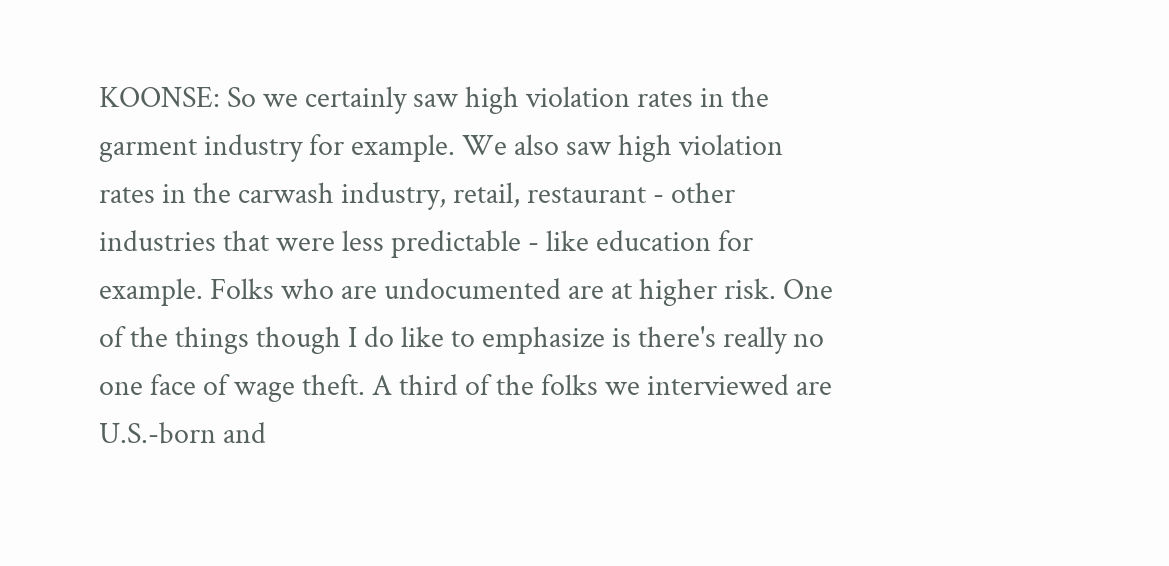KOONSE: So we certainly saw high violation rates in the garment industry for example. We also saw high violation rates in the carwash industry, retail, restaurant - other industries that were less predictable - like education for example. Folks who are undocumented are at higher risk. One of the things though I do like to emphasize is there's really no one face of wage theft. A third of the folks we interviewed are U.S.-born and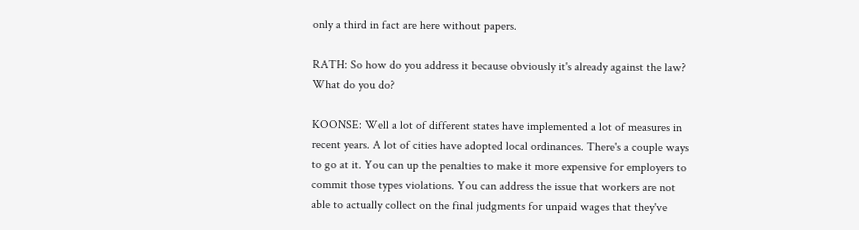only a third in fact are here without papers.

RATH: So how do you address it because obviously it's already against the law? What do you do?

KOONSE: Well a lot of different states have implemented a lot of measures in recent years. A lot of cities have adopted local ordinances. There's a couple ways to go at it. You can up the penalties to make it more expensive for employers to commit those types violations. You can address the issue that workers are not able to actually collect on the final judgments for unpaid wages that they've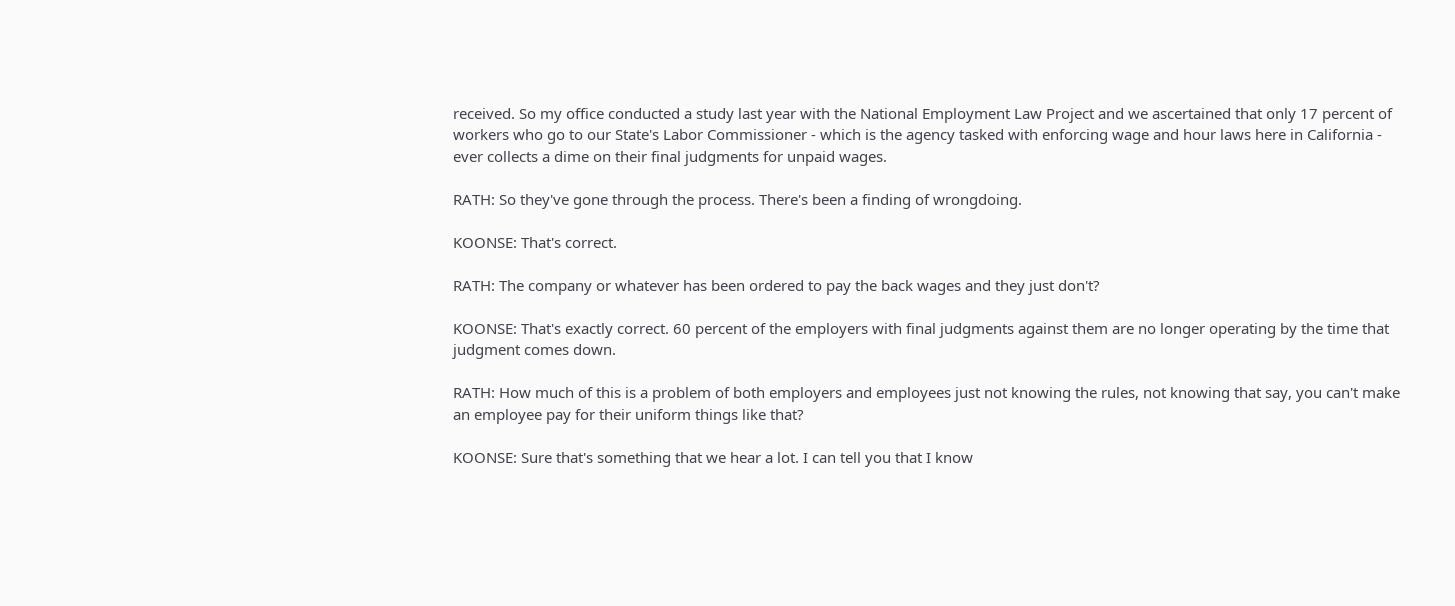received. So my office conducted a study last year with the National Employment Law Project and we ascertained that only 17 percent of workers who go to our State's Labor Commissioner - which is the agency tasked with enforcing wage and hour laws here in California - ever collects a dime on their final judgments for unpaid wages.

RATH: So they've gone through the process. There's been a finding of wrongdoing.

KOONSE: That's correct.

RATH: The company or whatever has been ordered to pay the back wages and they just don't?

KOONSE: That's exactly correct. 60 percent of the employers with final judgments against them are no longer operating by the time that judgment comes down.

RATH: How much of this is a problem of both employers and employees just not knowing the rules, not knowing that say, you can't make an employee pay for their uniform things like that?

KOONSE: Sure that's something that we hear a lot. I can tell you that I know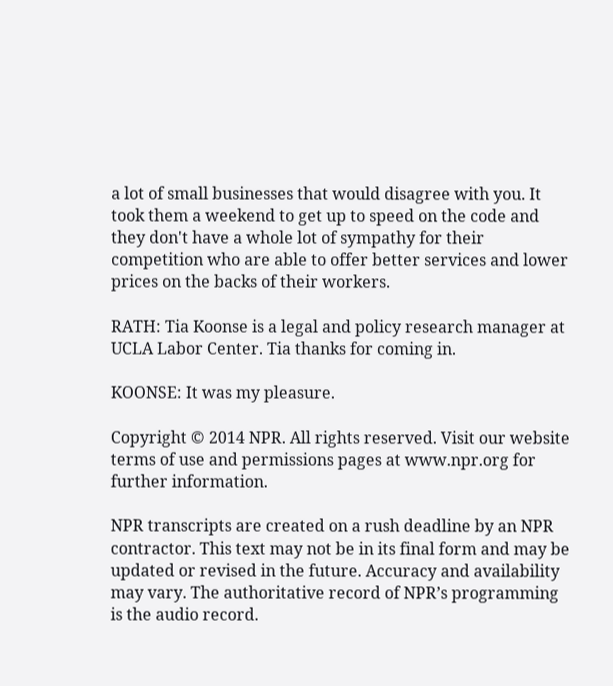a lot of small businesses that would disagree with you. It took them a weekend to get up to speed on the code and they don't have a whole lot of sympathy for their competition who are able to offer better services and lower prices on the backs of their workers.

RATH: Tia Koonse is a legal and policy research manager at UCLA Labor Center. Tia thanks for coming in.

KOONSE: It was my pleasure.

Copyright © 2014 NPR. All rights reserved. Visit our website terms of use and permissions pages at www.npr.org for further information.

NPR transcripts are created on a rush deadline by an NPR contractor. This text may not be in its final form and may be updated or revised in the future. Accuracy and availability may vary. The authoritative record of NPR’s programming is the audio record.